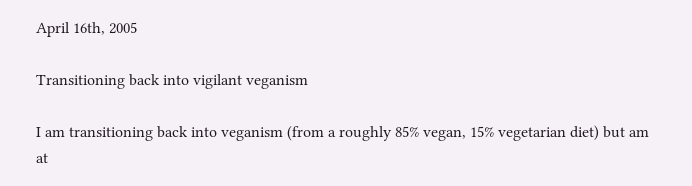April 16th, 2005

Transitioning back into vigilant veganism

I am transitioning back into veganism (from a roughly 85% vegan, 15% vegetarian diet) but am at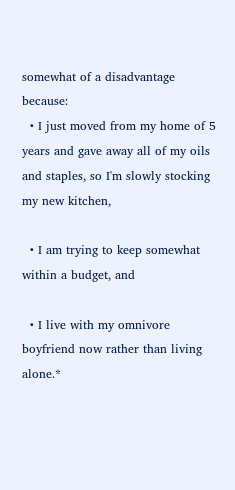somewhat of a disadvantage because:
  • I just moved from my home of 5 years and gave away all of my oils and staples, so I'm slowly stocking my new kitchen,

  • I am trying to keep somewhat within a budget, and

  • I live with my omnivore boyfriend now rather than living alone.*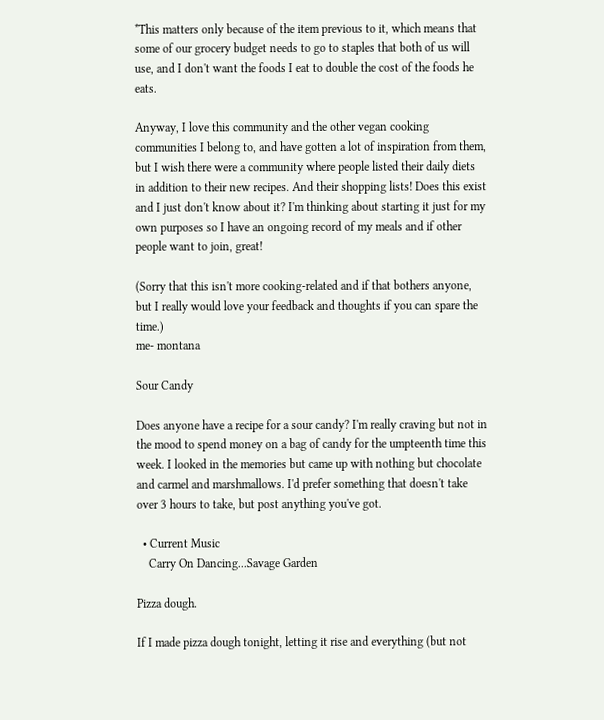*This matters only because of the item previous to it, which means that some of our grocery budget needs to go to staples that both of us will use, and I don't want the foods I eat to double the cost of the foods he eats.

Anyway, I love this community and the other vegan cooking communities I belong to, and have gotten a lot of inspiration from them, but I wish there were a community where people listed their daily diets in addition to their new recipes. And their shopping lists! Does this exist and I just don't know about it? I'm thinking about starting it just for my own purposes so I have an ongoing record of my meals and if other people want to join, great!

(Sorry that this isn't more cooking-related and if that bothers anyone, but I really would love your feedback and thoughts if you can spare the time.)
me- montana

Sour Candy

Does anyone have a recipe for a sour candy? I'm really craving but not in the mood to spend money on a bag of candy for the umpteenth time this week. I looked in the memories but came up with nothing but chocolate and carmel and marshmallows. I'd prefer something that doesn't take over 3 hours to take, but post anything you've got.

  • Current Music
    Carry On Dancing...Savage Garden

Pizza dough.

If I made pizza dough tonight, letting it rise and everything (but not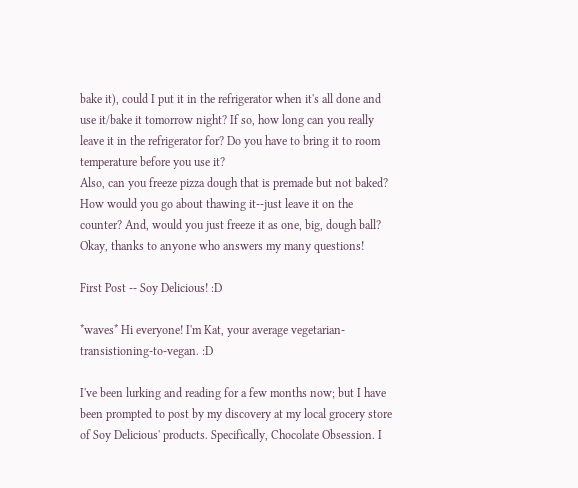bake it), could I put it in the refrigerator when it's all done and use it/bake it tomorrow night? If so, how long can you really leave it in the refrigerator for? Do you have to bring it to room temperature before you use it?
Also, can you freeze pizza dough that is premade but not baked? How would you go about thawing it--just leave it on the counter? And, would you just freeze it as one, big, dough ball?
Okay, thanks to anyone who answers my many questions!

First Post -- Soy Delicious! :D

*waves* Hi everyone! I'm Kat, your average vegetarian-transistioning-to-vegan. :D

I've been lurking and reading for a few months now; but I have been prompted to post by my discovery at my local grocery store of Soy Delicious' products. Specifically, Chocolate Obsession. I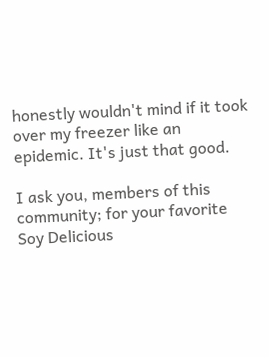honestly wouldn't mind if it took over my freezer like an epidemic. It's just that good.

I ask you, members of this community; for your favorite Soy Delicious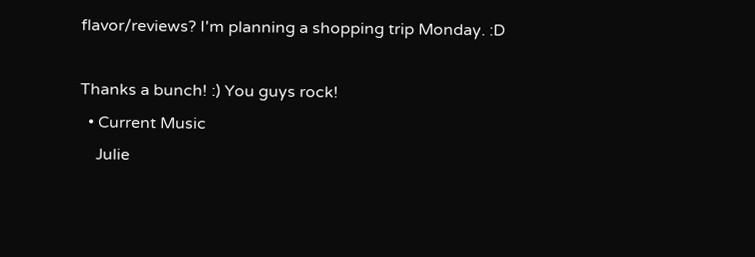flavor/reviews? I'm planning a shopping trip Monday. :D

Thanks a bunch! :) You guys rock!
  • Current Music
    Julie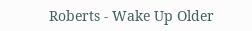Roberts - Wake Up Older